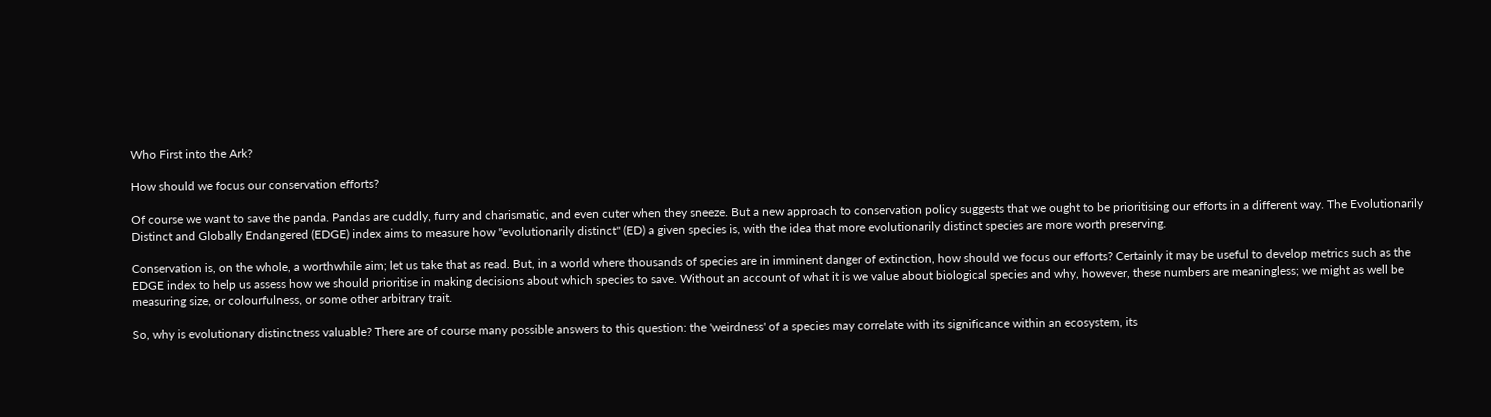Who First into the Ark?

How should we focus our conservation efforts?

Of course we want to save the panda. Pandas are cuddly, furry and charismatic, and even cuter when they sneeze. But a new approach to conservation policy suggests that we ought to be prioritising our efforts in a different way. The Evolutionarily Distinct and Globally Endangered (EDGE) index aims to measure how "evolutionarily distinct" (ED) a given species is, with the idea that more evolutionarily distinct species are more worth preserving.

Conservation is, on the whole, a worthwhile aim; let us take that as read. But, in a world where thousands of species are in imminent danger of extinction, how should we focus our efforts? Certainly it may be useful to develop metrics such as the EDGE index to help us assess how we should prioritise in making decisions about which species to save. Without an account of what it is we value about biological species and why, however, these numbers are meaningless; we might as well be measuring size, or colourfulness, or some other arbitrary trait.

So, why is evolutionary distinctness valuable? There are of course many possible answers to this question: the 'weirdness' of a species may correlate with its significance within an ecosystem, its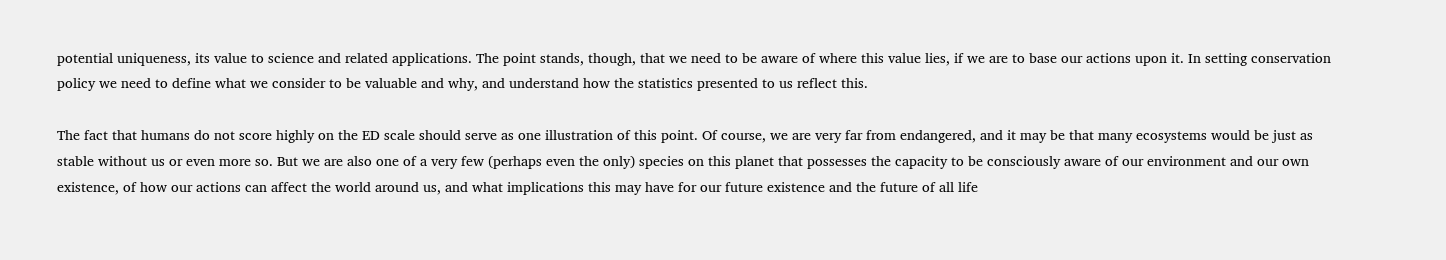potential uniqueness, its value to science and related applications. The point stands, though, that we need to be aware of where this value lies, if we are to base our actions upon it. In setting conservation policy we need to define what we consider to be valuable and why, and understand how the statistics presented to us reflect this.

The fact that humans do not score highly on the ED scale should serve as one illustration of this point. Of course, we are very far from endangered, and it may be that many ecosystems would be just as stable without us or even more so. But we are also one of a very few (perhaps even the only) species on this planet that possesses the capacity to be consciously aware of our environment and our own existence, of how our actions can affect the world around us, and what implications this may have for our future existence and the future of all life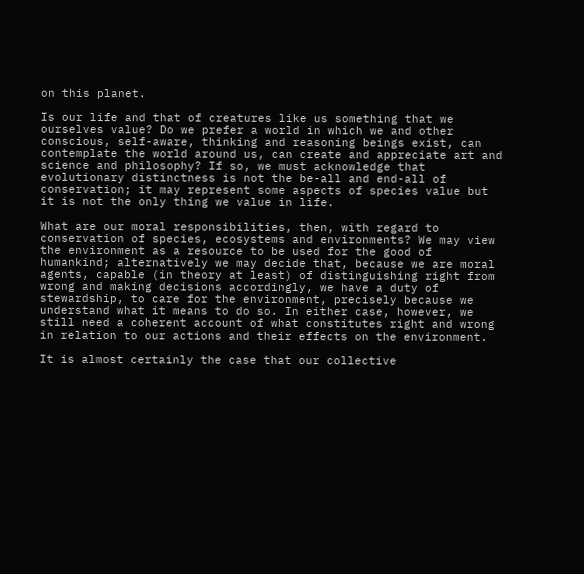on this planet.

Is our life and that of creatures like us something that we ourselves value? Do we prefer a world in which we and other conscious, self-aware, thinking and reasoning beings exist, can contemplate the world around us, can create and appreciate art and science and philosophy? If so, we must acknowledge that evolutionary distinctness is not the be-all and end-all of conservation; it may represent some aspects of species value but it is not the only thing we value in life.

What are our moral responsibilities, then, with regard to conservation of species, ecosystems and environments? We may view the environment as a resource to be used for the good of humankind; alternatively we may decide that, because we are moral agents, capable (in theory at least) of distinguishing right from wrong and making decisions accordingly, we have a duty of stewardship, to care for the environment, precisely because we understand what it means to do so. In either case, however, we still need a coherent account of what constitutes right and wrong in relation to our actions and their effects on the environment.

It is almost certainly the case that our collective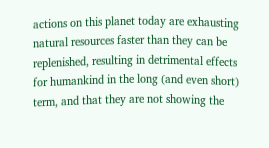actions on this planet today are exhausting natural resources faster than they can be replenished, resulting in detrimental effects for humankind in the long (and even short) term, and that they are not showing the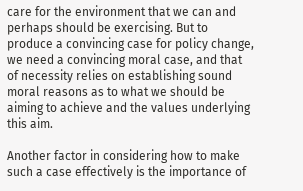care for the environment that we can and perhaps should be exercising. But to produce a convincing case for policy change, we need a convincing moral case, and that of necessity relies on establishing sound moral reasons as to what we should be aiming to achieve and the values underlying this aim.

Another factor in considering how to make such a case effectively is the importance of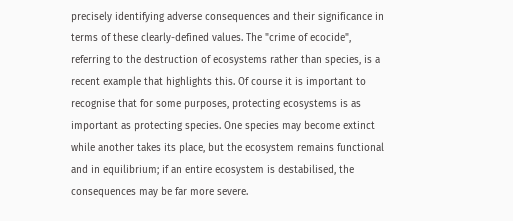precisely identifying adverse consequences and their significance in terms of these clearly-defined values. The "crime of ecocide", referring to the destruction of ecosystems rather than species, is a recent example that highlights this. Of course it is important to recognise that for some purposes, protecting ecosystems is as important as protecting species. One species may become extinct while another takes its place, but the ecosystem remains functional and in equilibrium; if an entire ecosystem is destabilised, the consequences may be far more severe.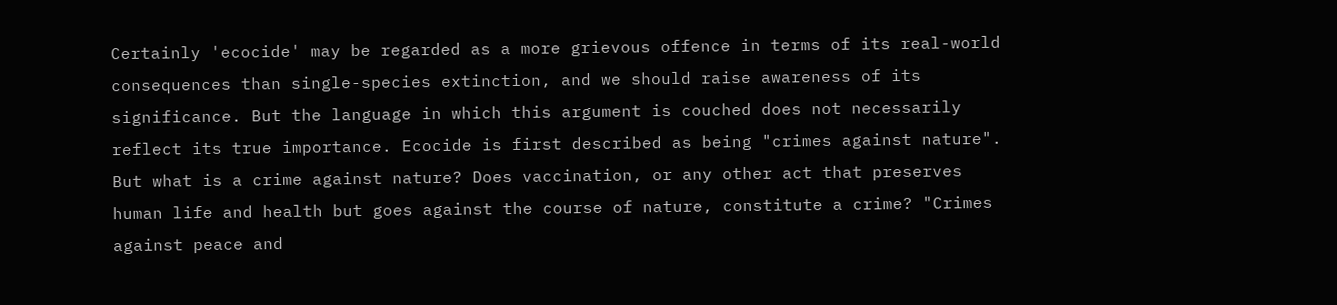Certainly 'ecocide' may be regarded as a more grievous offence in terms of its real-world consequences than single-species extinction, and we should raise awareness of its significance. But the language in which this argument is couched does not necessarily reflect its true importance. Ecocide is first described as being "crimes against nature". But what is a crime against nature? Does vaccination, or any other act that preserves human life and health but goes against the course of nature, constitute a crime? "Crimes against peace and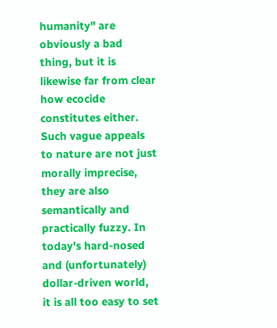humanity" are obviously a bad thing, but it is likewise far from clear how ecocide constitutes either. Such vague appeals to nature are not just morally imprecise, they are also semantically and practically fuzzy. In today's hard-nosed and (unfortunately) dollar-driven world, it is all too easy to set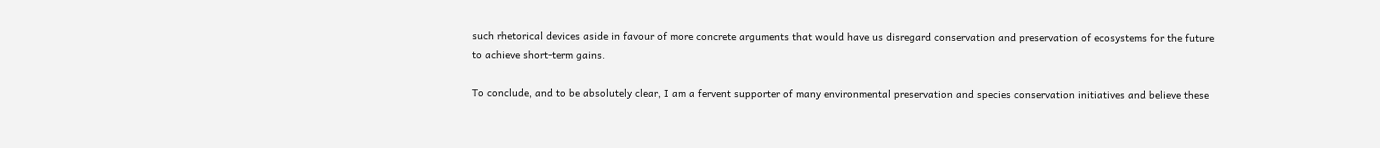such rhetorical devices aside in favour of more concrete arguments that would have us disregard conservation and preservation of ecosystems for the future to achieve short-term gains.

To conclude, and to be absolutely clear, I am a fervent supporter of many environmental preservation and species conservation initiatives and believe these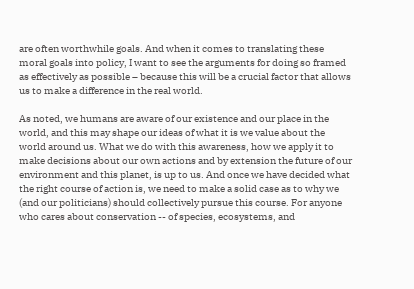are often worthwhile goals. And when it comes to translating these moral goals into policy, I want to see the arguments for doing so framed as effectively as possible – because this will be a crucial factor that allows us to make a difference in the real world.

As noted, we humans are aware of our existence and our place in the world, and this may shape our ideas of what it is we value about the world around us. What we do with this awareness, how we apply it to make decisions about our own actions and by extension the future of our environment and this planet, is up to us. And once we have decided what the right course of action is, we need to make a solid case as to why we (and our politicians) should collectively pursue this course. For anyone who cares about conservation -- of species, ecosystems, and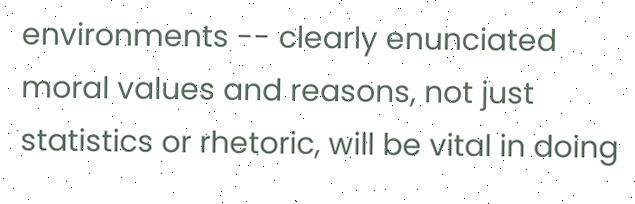environments -- clearly enunciated moral values and reasons, not just statistics or rhetoric, will be vital in doing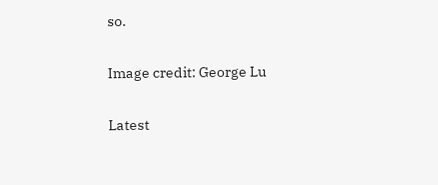so.


Image credit: George Lu


Latest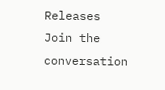Releases
Join the conversation